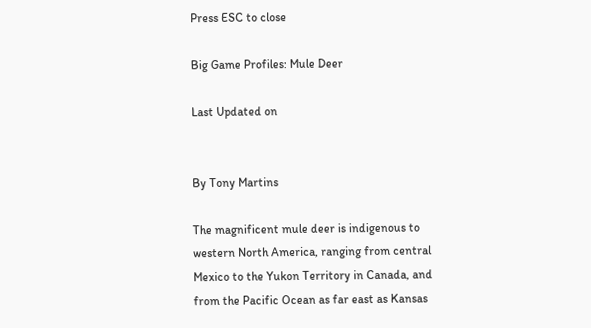Press ESC to close

Big Game Profiles: Mule Deer

Last Updated on


By Tony Martins

The magnificent mule deer is indigenous to western North America, ranging from central Mexico to the Yukon Territory in Canada, and from the Pacific Ocean as far east as Kansas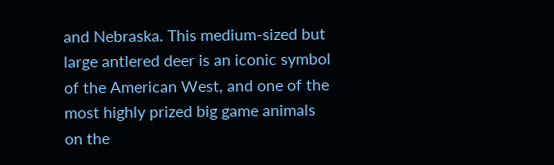and Nebraska. This medium-sized but large antlered deer is an iconic symbol of the American West, and one of the most highly prized big game animals on the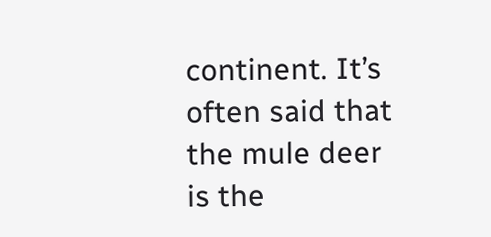continent. It’s often said that the mule deer is the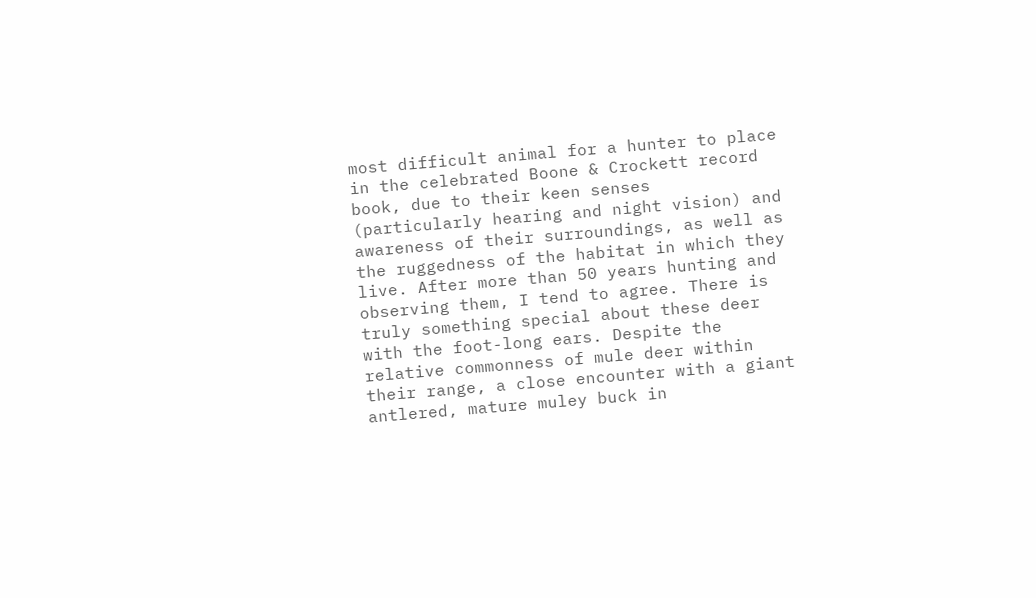most difficult animal for a hunter to place in the celebrated Boone & Crockett record book, due to their keen senses (particularly hearing and night vision) and awareness of their surroundings, as well as the ruggedness of the habitat in which they live. After more than 50 years hunting and observing them, I tend to agree. There is truly something special about these deer with the foot-long ears. Despite the relative commonness of mule deer within their range, a close encounter with a giant antlered, mature muley buck in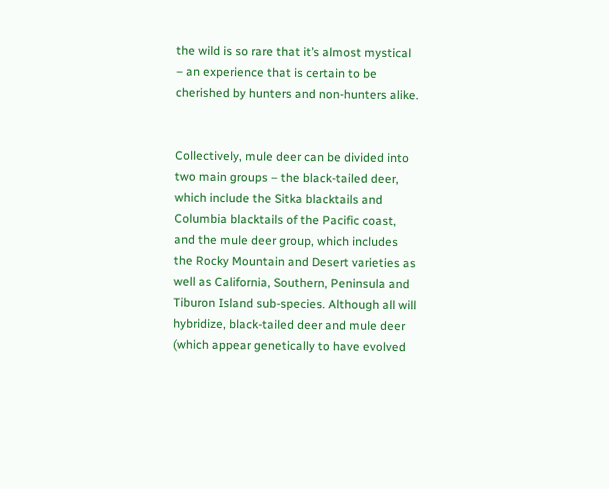the wild is so rare that it’s almost mystical – an experience that is certain to be cherished by hunters and non-hunters alike.


Collectively, mule deer can be divided into two main groups – the black-tailed deer, which include the Sitka blacktails and Columbia blacktails of the Pacific coast, and the mule deer group, which includes the Rocky Mountain and Desert varieties as well as California, Southern, Peninsula and Tiburon Island sub-species. Although all will hybridize, black-tailed deer and mule deer (which appear genetically to have evolved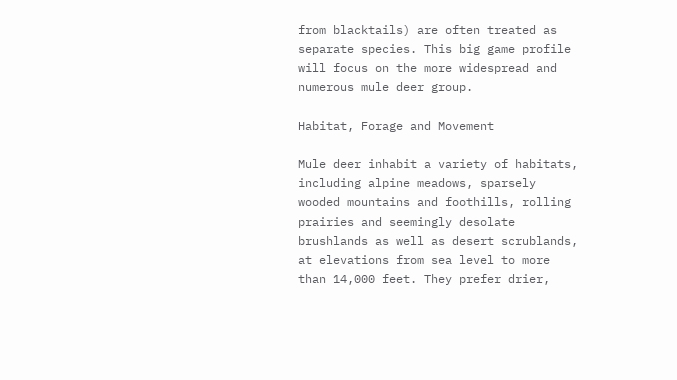from blacktails) are often treated as separate species. This big game profile will focus on the more widespread and numerous mule deer group.

Habitat, Forage and Movement

Mule deer inhabit a variety of habitats, including alpine meadows, sparsely wooded mountains and foothills, rolling prairies and seemingly desolate brushlands as well as desert scrublands, at elevations from sea level to more than 14,000 feet. They prefer drier,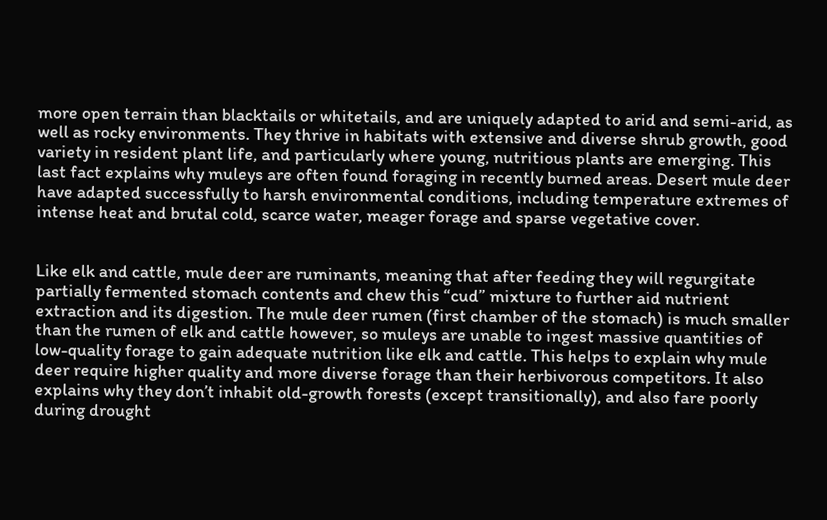more open terrain than blacktails or whitetails, and are uniquely adapted to arid and semi-arid, as well as rocky environments. They thrive in habitats with extensive and diverse shrub growth, good variety in resident plant life, and particularly where young, nutritious plants are emerging. This last fact explains why muleys are often found foraging in recently burned areas. Desert mule deer have adapted successfully to harsh environmental conditions, including temperature extremes of intense heat and brutal cold, scarce water, meager forage and sparse vegetative cover.


Like elk and cattle, mule deer are ruminants, meaning that after feeding they will regurgitate partially fermented stomach contents and chew this “cud” mixture to further aid nutrient extraction and its digestion. The mule deer rumen (first chamber of the stomach) is much smaller than the rumen of elk and cattle however, so muleys are unable to ingest massive quantities of low-quality forage to gain adequate nutrition like elk and cattle. This helps to explain why mule deer require higher quality and more diverse forage than their herbivorous competitors. It also explains why they don’t inhabit old-growth forests (except transitionally), and also fare poorly during drought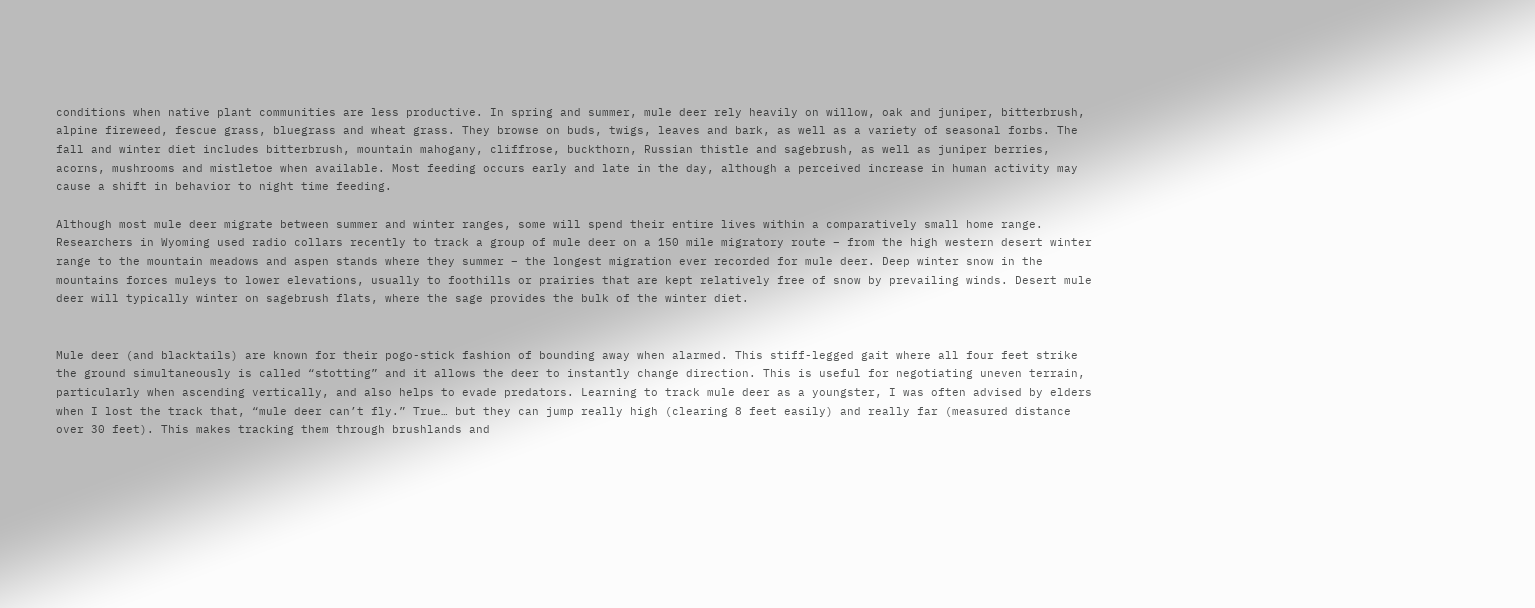conditions when native plant communities are less productive. In spring and summer, mule deer rely heavily on willow, oak and juniper, bitterbrush, alpine fireweed, fescue grass, bluegrass and wheat grass. They browse on buds, twigs, leaves and bark, as well as a variety of seasonal forbs. The fall and winter diet includes bitterbrush, mountain mahogany, cliffrose, buckthorn, Russian thistle and sagebrush, as well as juniper berries, acorns, mushrooms and mistletoe when available. Most feeding occurs early and late in the day, although a perceived increase in human activity may cause a shift in behavior to night time feeding.

Although most mule deer migrate between summer and winter ranges, some will spend their entire lives within a comparatively small home range. Researchers in Wyoming used radio collars recently to track a group of mule deer on a 150 mile migratory route – from the high western desert winter range to the mountain meadows and aspen stands where they summer – the longest migration ever recorded for mule deer. Deep winter snow in the mountains forces muleys to lower elevations, usually to foothills or prairies that are kept relatively free of snow by prevailing winds. Desert mule deer will typically winter on sagebrush flats, where the sage provides the bulk of the winter diet.


Mule deer (and blacktails) are known for their pogo-stick fashion of bounding away when alarmed. This stiff-legged gait where all four feet strike the ground simultaneously is called “stotting” and it allows the deer to instantly change direction. This is useful for negotiating uneven terrain, particularly when ascending vertically, and also helps to evade predators. Learning to track mule deer as a youngster, I was often advised by elders when I lost the track that, “mule deer can’t fly.” True… but they can jump really high (clearing 8 feet easily) and really far (measured distance over 30 feet). This makes tracking them through brushlands and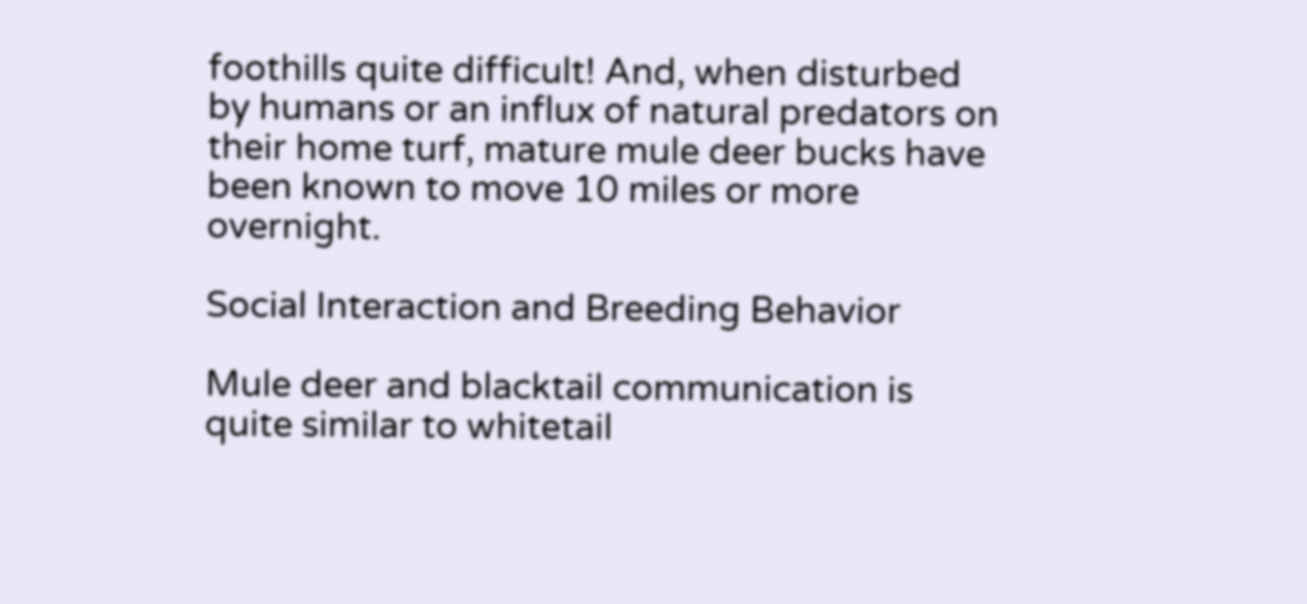foothills quite difficult! And, when disturbed by humans or an influx of natural predators on their home turf, mature mule deer bucks have been known to move 10 miles or more overnight.

Social Interaction and Breeding Behavior

Mule deer and blacktail communication is quite similar to whitetail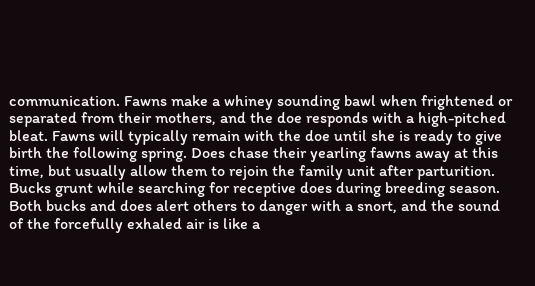communication. Fawns make a whiney sounding bawl when frightened or separated from their mothers, and the doe responds with a high-pitched bleat. Fawns will typically remain with the doe until she is ready to give birth the following spring. Does chase their yearling fawns away at this time, but usually allow them to rejoin the family unit after parturition. Bucks grunt while searching for receptive does during breeding season. Both bucks and does alert others to danger with a snort, and the sound of the forcefully exhaled air is like a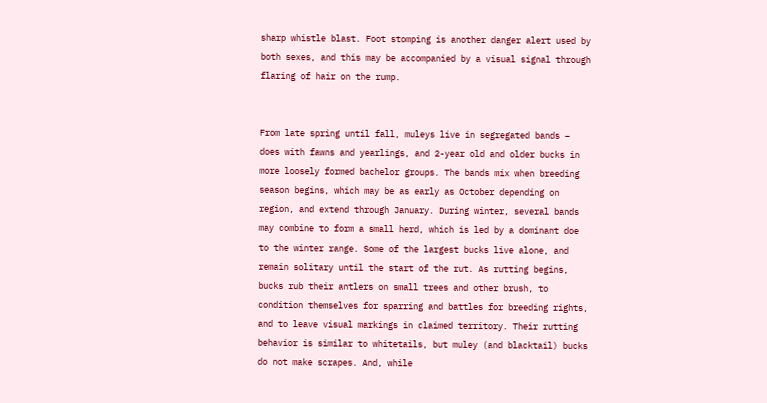sharp whistle blast. Foot stomping is another danger alert used by both sexes, and this may be accompanied by a visual signal through flaring of hair on the rump.


From late spring until fall, muleys live in segregated bands – does with fawns and yearlings, and 2-year old and older bucks in more loosely formed bachelor groups. The bands mix when breeding season begins, which may be as early as October depending on region, and extend through January. During winter, several bands may combine to form a small herd, which is led by a dominant doe to the winter range. Some of the largest bucks live alone, and remain solitary until the start of the rut. As rutting begins, bucks rub their antlers on small trees and other brush, to condition themselves for sparring and battles for breeding rights, and to leave visual markings in claimed territory. Their rutting behavior is similar to whitetails, but muley (and blacktail) bucks do not make scrapes. And, while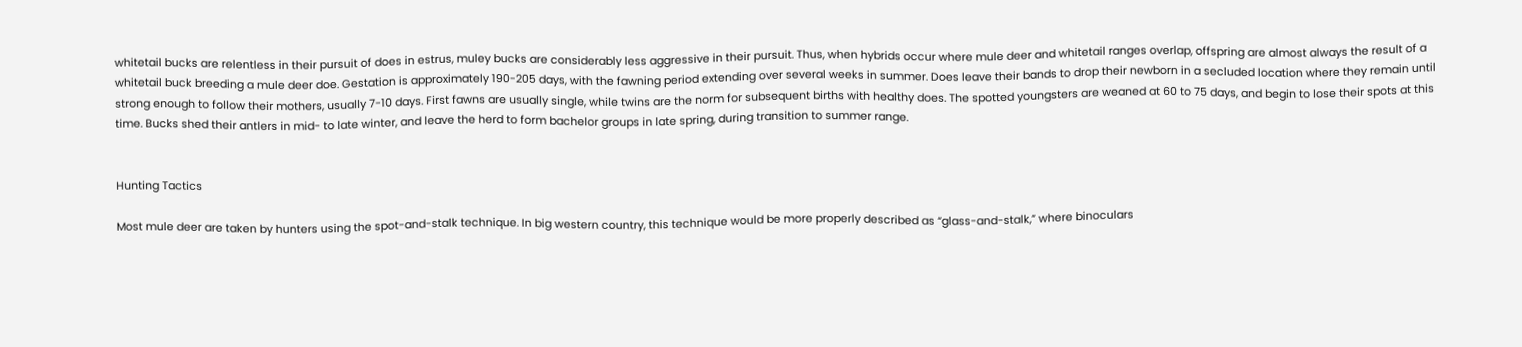whitetail bucks are relentless in their pursuit of does in estrus, muley bucks are considerably less aggressive in their pursuit. Thus, when hybrids occur where mule deer and whitetail ranges overlap, offspring are almost always the result of a whitetail buck breeding a mule deer doe. Gestation is approximately 190-205 days, with the fawning period extending over several weeks in summer. Does leave their bands to drop their newborn in a secluded location where they remain until strong enough to follow their mothers, usually 7-10 days. First fawns are usually single, while twins are the norm for subsequent births with healthy does. The spotted youngsters are weaned at 60 to 75 days, and begin to lose their spots at this time. Bucks shed their antlers in mid- to late winter, and leave the herd to form bachelor groups in late spring, during transition to summer range.


Hunting Tactics

Most mule deer are taken by hunters using the spot-and-stalk technique. In big western country, this technique would be more properly described as “glass-and-stalk,” where binoculars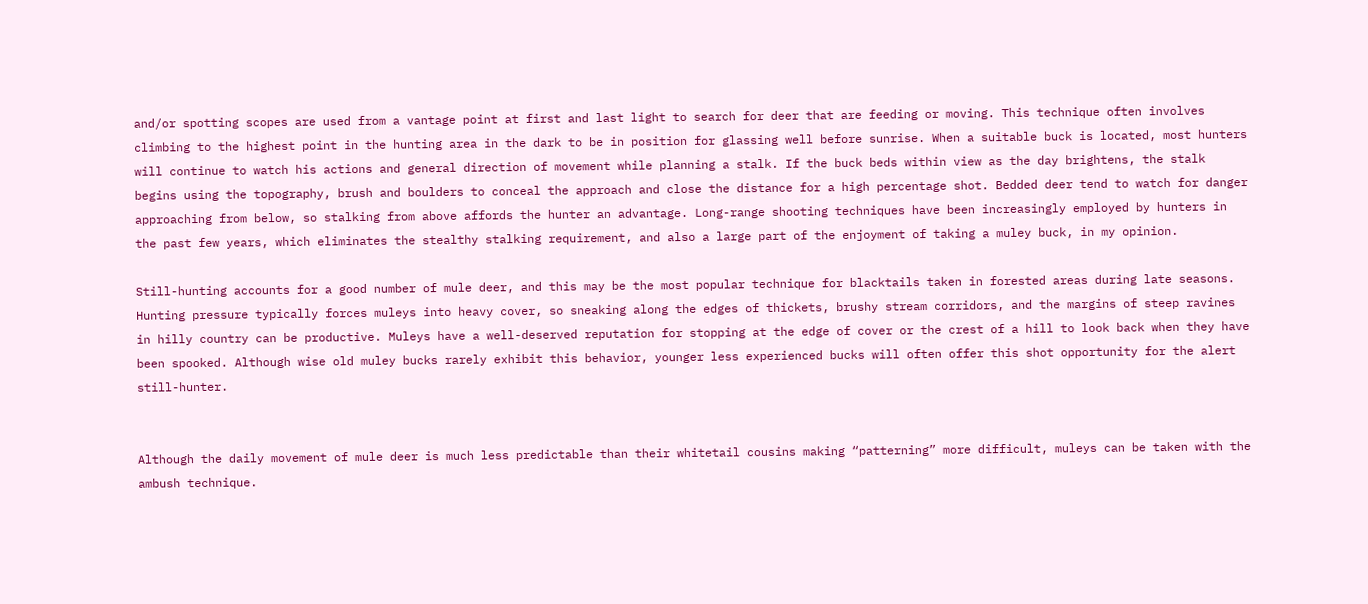and/or spotting scopes are used from a vantage point at first and last light to search for deer that are feeding or moving. This technique often involves climbing to the highest point in the hunting area in the dark to be in position for glassing well before sunrise. When a suitable buck is located, most hunters will continue to watch his actions and general direction of movement while planning a stalk. If the buck beds within view as the day brightens, the stalk begins using the topography, brush and boulders to conceal the approach and close the distance for a high percentage shot. Bedded deer tend to watch for danger approaching from below, so stalking from above affords the hunter an advantage. Long-range shooting techniques have been increasingly employed by hunters in the past few years, which eliminates the stealthy stalking requirement, and also a large part of the enjoyment of taking a muley buck, in my opinion.

Still-hunting accounts for a good number of mule deer, and this may be the most popular technique for blacktails taken in forested areas during late seasons. Hunting pressure typically forces muleys into heavy cover, so sneaking along the edges of thickets, brushy stream corridors, and the margins of steep ravines in hilly country can be productive. Muleys have a well-deserved reputation for stopping at the edge of cover or the crest of a hill to look back when they have been spooked. Although wise old muley bucks rarely exhibit this behavior, younger less experienced bucks will often offer this shot opportunity for the alert still-hunter.


Although the daily movement of mule deer is much less predictable than their whitetail cousins making “patterning” more difficult, muleys can be taken with the ambush technique.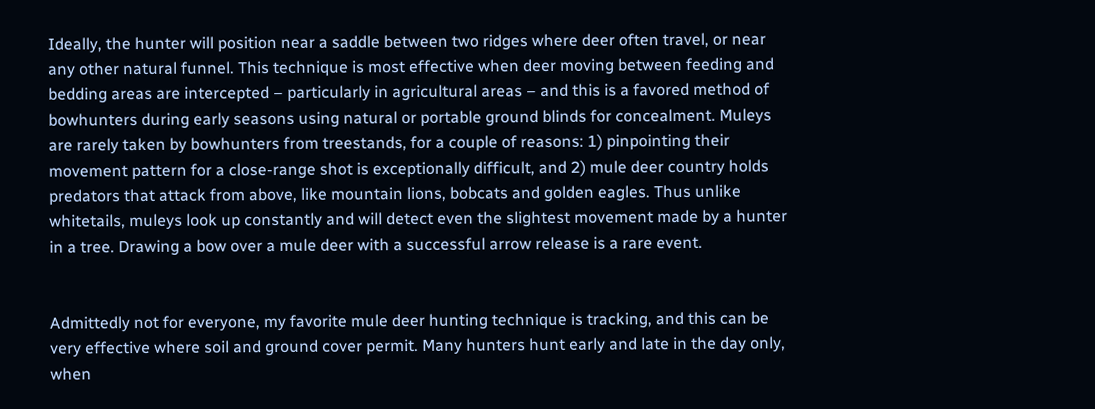Ideally, the hunter will position near a saddle between two ridges where deer often travel, or near any other natural funnel. This technique is most effective when deer moving between feeding and bedding areas are intercepted – particularly in agricultural areas – and this is a favored method of bowhunters during early seasons using natural or portable ground blinds for concealment. Muleys are rarely taken by bowhunters from treestands, for a couple of reasons: 1) pinpointing their movement pattern for a close-range shot is exceptionally difficult, and 2) mule deer country holds predators that attack from above, like mountain lions, bobcats and golden eagles. Thus unlike whitetails, muleys look up constantly and will detect even the slightest movement made by a hunter in a tree. Drawing a bow over a mule deer with a successful arrow release is a rare event.


Admittedly not for everyone, my favorite mule deer hunting technique is tracking, and this can be very effective where soil and ground cover permit. Many hunters hunt early and late in the day only, when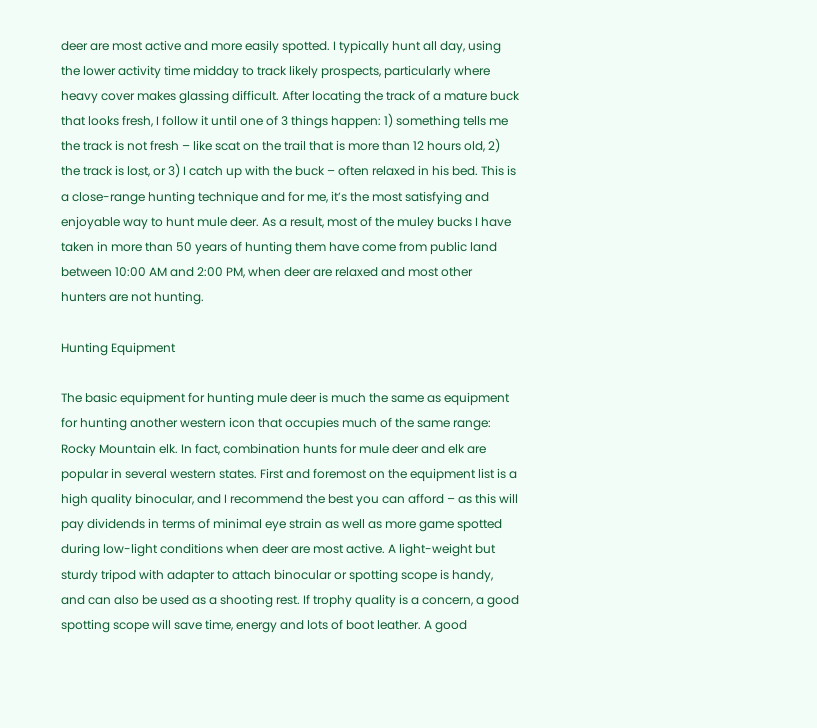deer are most active and more easily spotted. I typically hunt all day, using the lower activity time midday to track likely prospects, particularly where heavy cover makes glassing difficult. After locating the track of a mature buck that looks fresh, I follow it until one of 3 things happen: 1) something tells me the track is not fresh – like scat on the trail that is more than 12 hours old, 2) the track is lost, or 3) I catch up with the buck – often relaxed in his bed. This is a close-range hunting technique and for me, it’s the most satisfying and enjoyable way to hunt mule deer. As a result, most of the muley bucks I have taken in more than 50 years of hunting them have come from public land between 10:00 AM and 2:00 PM, when deer are relaxed and most other hunters are not hunting.

Hunting Equipment

The basic equipment for hunting mule deer is much the same as equipment for hunting another western icon that occupies much of the same range: Rocky Mountain elk. In fact, combination hunts for mule deer and elk are popular in several western states. First and foremost on the equipment list is a high quality binocular, and I recommend the best you can afford – as this will pay dividends in terms of minimal eye strain as well as more game spotted during low-light conditions when deer are most active. A light-weight but sturdy tripod with adapter to attach binocular or spotting scope is handy, and can also be used as a shooting rest. If trophy quality is a concern, a good spotting scope will save time, energy and lots of boot leather. A good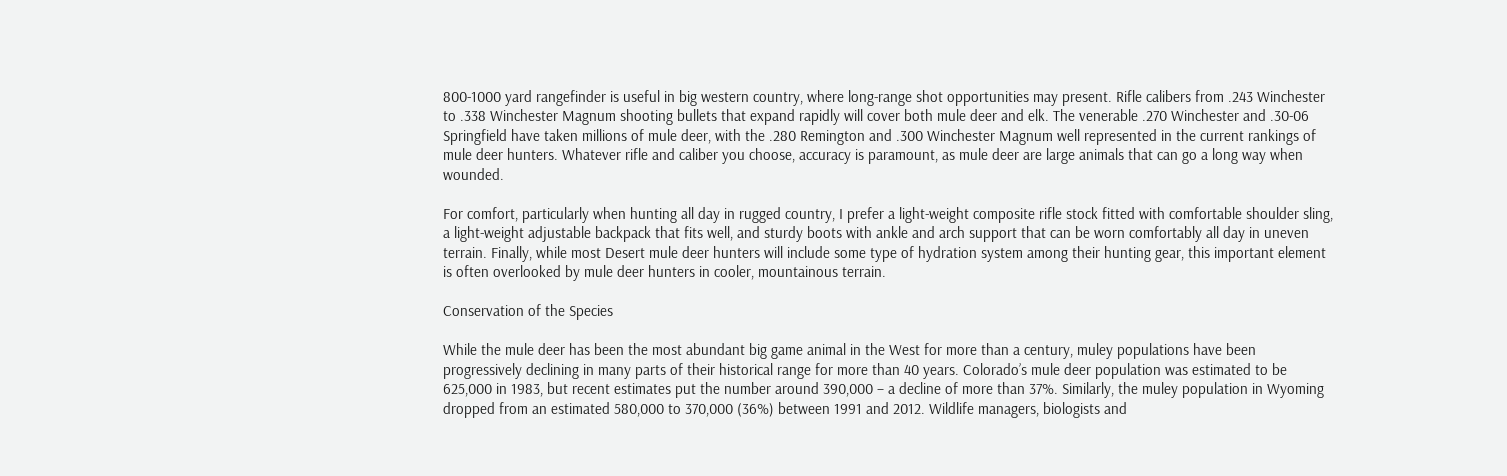800-1000 yard rangefinder is useful in big western country, where long-range shot opportunities may present. Rifle calibers from .243 Winchester to .338 Winchester Magnum shooting bullets that expand rapidly will cover both mule deer and elk. The venerable .270 Winchester and .30-06 Springfield have taken millions of mule deer, with the .280 Remington and .300 Winchester Magnum well represented in the current rankings of mule deer hunters. Whatever rifle and caliber you choose, accuracy is paramount, as mule deer are large animals that can go a long way when wounded.

For comfort, particularly when hunting all day in rugged country, I prefer a light-weight composite rifle stock fitted with comfortable shoulder sling, a light-weight adjustable backpack that fits well, and sturdy boots with ankle and arch support that can be worn comfortably all day in uneven terrain. Finally, while most Desert mule deer hunters will include some type of hydration system among their hunting gear, this important element is often overlooked by mule deer hunters in cooler, mountainous terrain.

Conservation of the Species

While the mule deer has been the most abundant big game animal in the West for more than a century, muley populations have been progressively declining in many parts of their historical range for more than 40 years. Colorado’s mule deer population was estimated to be 625,000 in 1983, but recent estimates put the number around 390,000 – a decline of more than 37%. Similarly, the muley population in Wyoming dropped from an estimated 580,000 to 370,000 (36%) between 1991 and 2012. Wildlife managers, biologists and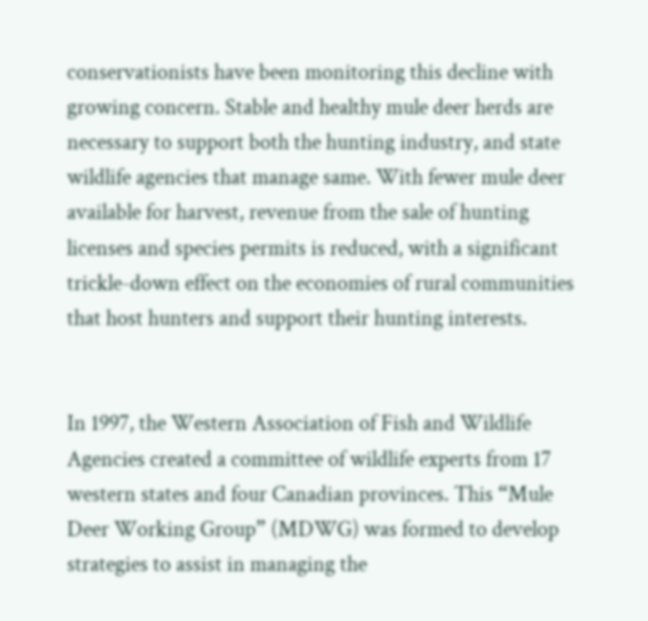conservationists have been monitoring this decline with growing concern. Stable and healthy mule deer herds are necessary to support both the hunting industry, and state wildlife agencies that manage same. With fewer mule deer available for harvest, revenue from the sale of hunting licenses and species permits is reduced, with a significant trickle-down effect on the economies of rural communities that host hunters and support their hunting interests.


In 1997, the Western Association of Fish and Wildlife Agencies created a committee of wildlife experts from 17 western states and four Canadian provinces. This “Mule Deer Working Group” (MDWG) was formed to develop strategies to assist in managing the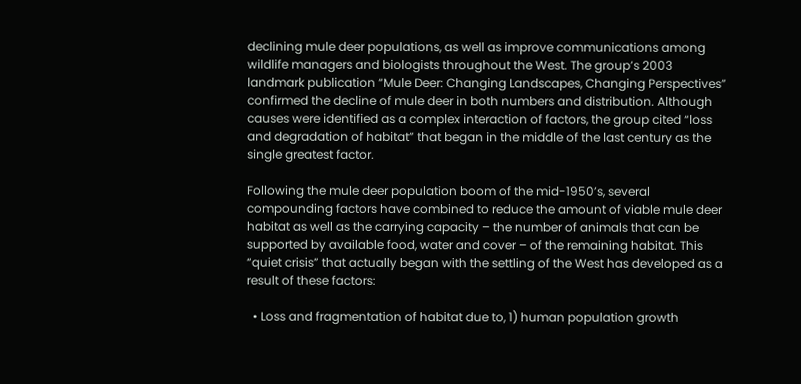declining mule deer populations, as well as improve communications among wildlife managers and biologists throughout the West. The group’s 2003 landmark publication “Mule Deer: Changing Landscapes, Changing Perspectives” confirmed the decline of mule deer in both numbers and distribution. Although causes were identified as a complex interaction of factors, the group cited “loss and degradation of habitat” that began in the middle of the last century as the single greatest factor.

Following the mule deer population boom of the mid-1950’s, several compounding factors have combined to reduce the amount of viable mule deer habitat as well as the carrying capacity – the number of animals that can be supported by available food, water and cover – of the remaining habitat. This “quiet crisis” that actually began with the settling of the West has developed as a result of these factors:

  • Loss and fragmentation of habitat due to, 1) human population growth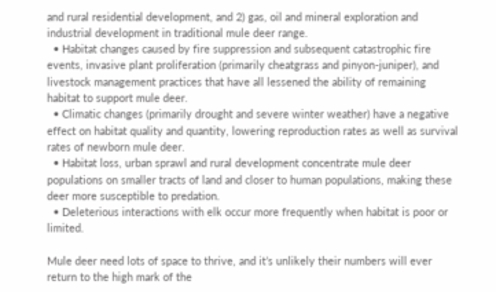and rural residential development, and 2) gas, oil and mineral exploration and industrial development in traditional mule deer range.
  • Habitat changes caused by fire suppression and subsequent catastrophic fire events, invasive plant proliferation (primarily cheatgrass and pinyon-juniper), and livestock management practices that have all lessened the ability of remaining habitat to support mule deer.
  • Climatic changes (primarily drought and severe winter weather) have a negative effect on habitat quality and quantity, lowering reproduction rates as well as survival rates of newborn mule deer.
  • Habitat loss, urban sprawl and rural development concentrate mule deer populations on smaller tracts of land and closer to human populations, making these deer more susceptible to predation.
  • Deleterious interactions with elk occur more frequently when habitat is poor or limited.

Mule deer need lots of space to thrive, and it’s unlikely their numbers will ever return to the high mark of the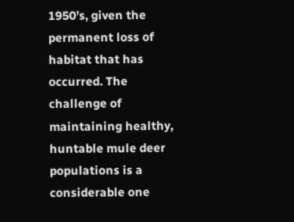1950’s, given the permanent loss of habitat that has occurred. The challenge of maintaining healthy, huntable mule deer populations is a considerable one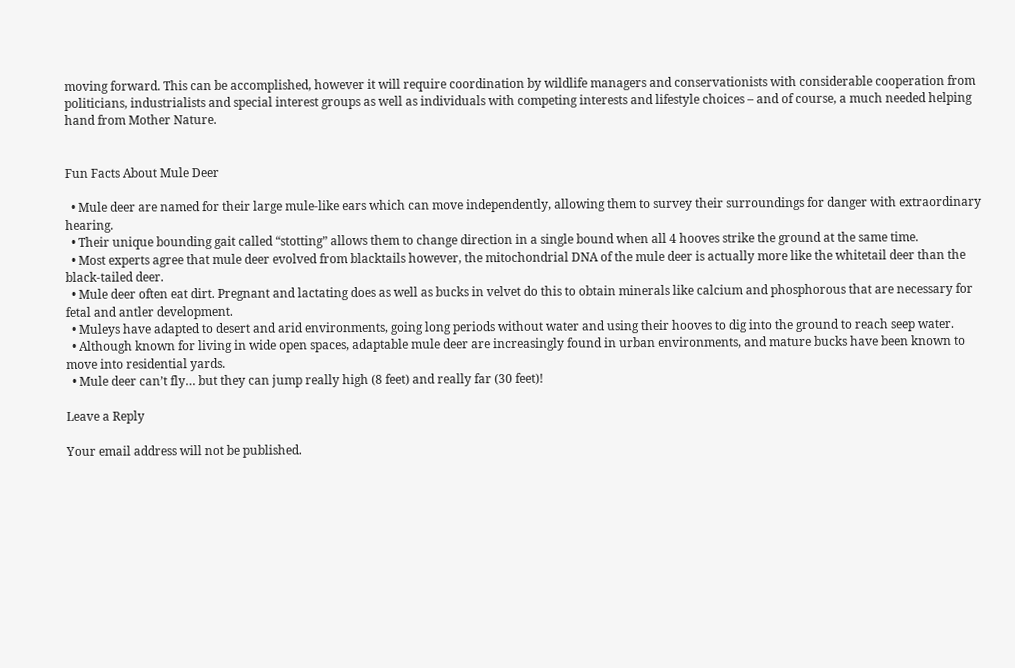moving forward. This can be accomplished, however it will require coordination by wildlife managers and conservationists with considerable cooperation from politicians, industrialists and special interest groups as well as individuals with competing interests and lifestyle choices – and of course, a much needed helping hand from Mother Nature.


Fun Facts About Mule Deer

  • Mule deer are named for their large mule-like ears which can move independently, allowing them to survey their surroundings for danger with extraordinary hearing.
  • Their unique bounding gait called “stotting” allows them to change direction in a single bound when all 4 hooves strike the ground at the same time.
  • Most experts agree that mule deer evolved from blacktails however, the mitochondrial DNA of the mule deer is actually more like the whitetail deer than the black-tailed deer.
  • Mule deer often eat dirt. Pregnant and lactating does as well as bucks in velvet do this to obtain minerals like calcium and phosphorous that are necessary for fetal and antler development.
  • Muleys have adapted to desert and arid environments, going long periods without water and using their hooves to dig into the ground to reach seep water.
  • Although known for living in wide open spaces, adaptable mule deer are increasingly found in urban environments, and mature bucks have been known to move into residential yards.
  • Mule deer can’t fly… but they can jump really high (8 feet) and really far (30 feet)!

Leave a Reply

Your email address will not be published.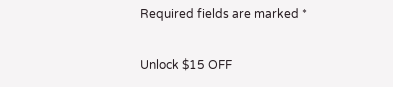Required fields are marked *

Unlock $15 OFF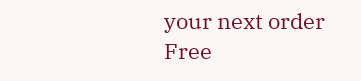your next order
Free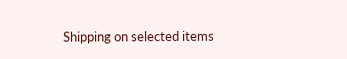Shipping on selected items